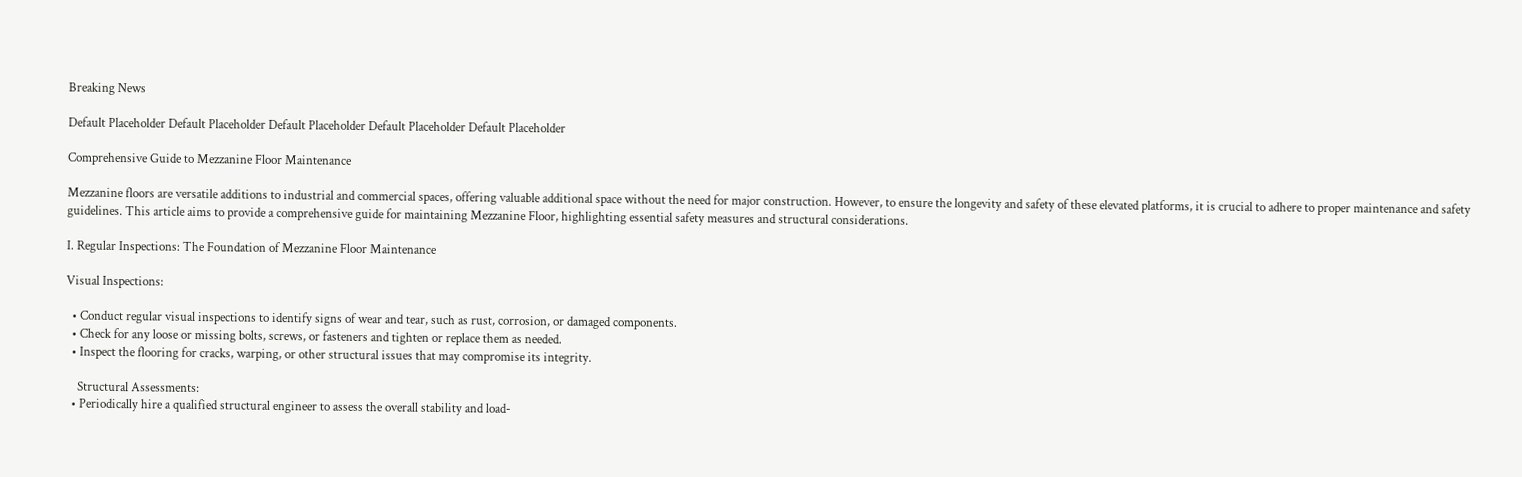Breaking News

Default Placeholder Default Placeholder Default Placeholder Default Placeholder Default Placeholder

Comprehensive Guide to Mezzanine Floor Maintenance

Mezzanine floors are versatile additions to industrial and commercial spaces, offering valuable additional space without the need for major construction. However, to ensure the longevity and safety of these elevated platforms, it is crucial to adhere to proper maintenance and safety guidelines. This article aims to provide a comprehensive guide for maintaining Mezzanine Floor, highlighting essential safety measures and structural considerations.

I. Regular Inspections: The Foundation of Mezzanine Floor Maintenance

Visual Inspections:

  • Conduct regular visual inspections to identify signs of wear and tear, such as rust, corrosion, or damaged components.
  • Check for any loose or missing bolts, screws, or fasteners and tighten or replace them as needed.
  • Inspect the flooring for cracks, warping, or other structural issues that may compromise its integrity.

    Structural Assessments:
  • Periodically hire a qualified structural engineer to assess the overall stability and load-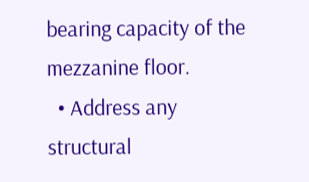bearing capacity of the mezzanine floor.
  • Address any structural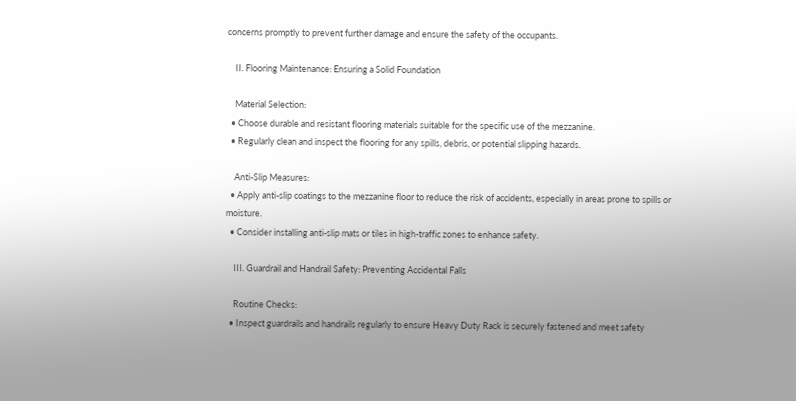concerns promptly to prevent further damage and ensure the safety of the occupants.

    II. Flooring Maintenance: Ensuring a Solid Foundation

    Material Selection:
  • Choose durable and resistant flooring materials suitable for the specific use of the mezzanine.
  • Regularly clean and inspect the flooring for any spills, debris, or potential slipping hazards.

    Anti-Slip Measures:
  • Apply anti-slip coatings to the mezzanine floor to reduce the risk of accidents, especially in areas prone to spills or moisture.
  • Consider installing anti-slip mats or tiles in high-traffic zones to enhance safety.

    III. Guardrail and Handrail Safety: Preventing Accidental Falls

    Routine Checks:
  • Inspect guardrails and handrails regularly to ensure Heavy Duty Rack is securely fastened and meet safety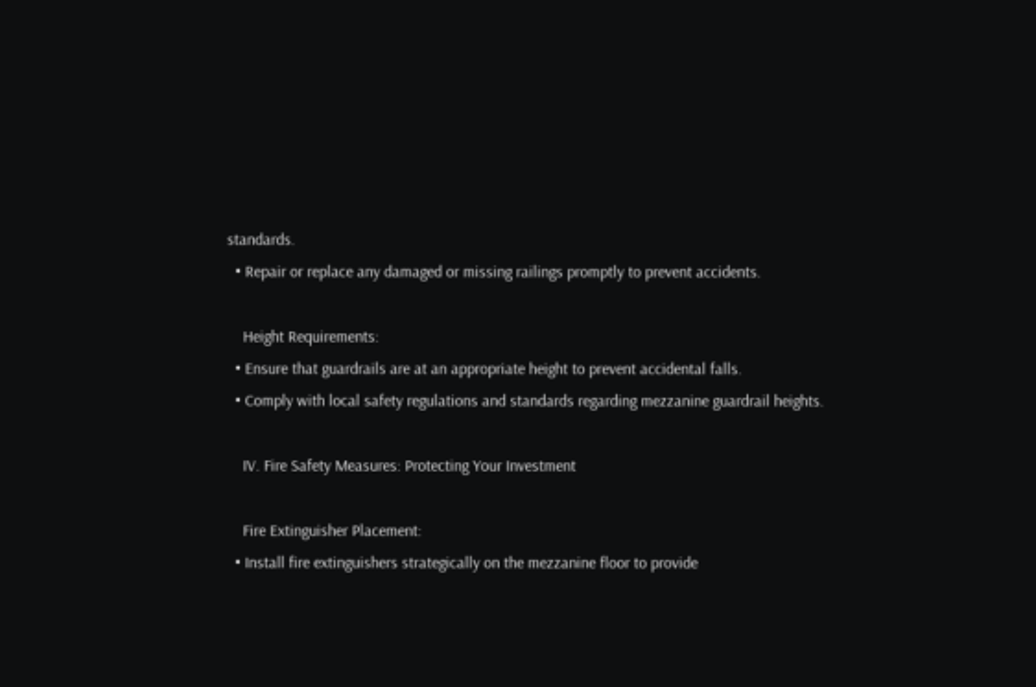standards.
  • Repair or replace any damaged or missing railings promptly to prevent accidents.

    Height Requirements:
  • Ensure that guardrails are at an appropriate height to prevent accidental falls.
  • Comply with local safety regulations and standards regarding mezzanine guardrail heights.

    IV. Fire Safety Measures: Protecting Your Investment

    Fire Extinguisher Placement:
  • Install fire extinguishers strategically on the mezzanine floor to provide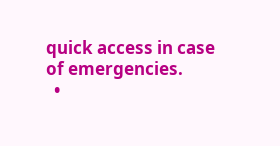quick access in case of emergencies.
  •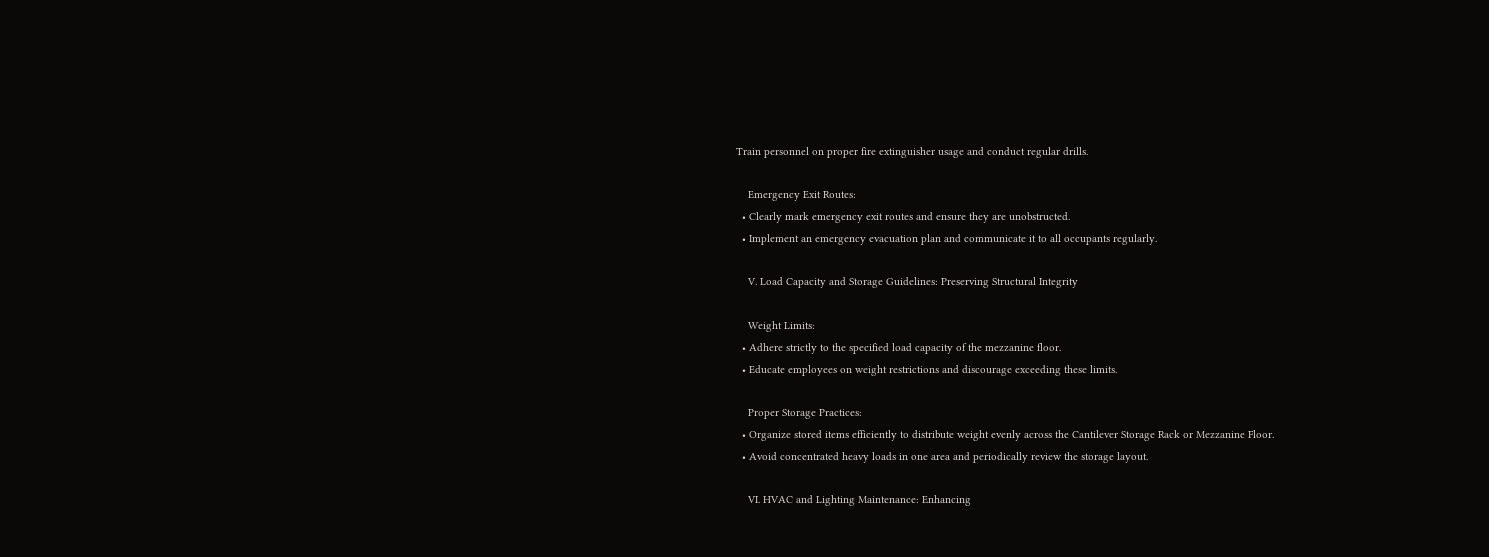Train personnel on proper fire extinguisher usage and conduct regular drills.

    Emergency Exit Routes:
  • Clearly mark emergency exit routes and ensure they are unobstructed.
  • Implement an emergency evacuation plan and communicate it to all occupants regularly.

    V. Load Capacity and Storage Guidelines: Preserving Structural Integrity

    Weight Limits:
  • Adhere strictly to the specified load capacity of the mezzanine floor.
  • Educate employees on weight restrictions and discourage exceeding these limits.

    Proper Storage Practices:
  • Organize stored items efficiently to distribute weight evenly across the Cantilever Storage Rack or Mezzanine Floor.
  • Avoid concentrated heavy loads in one area and periodically review the storage layout.

    VI. HVAC and Lighting Maintenance: Enhancing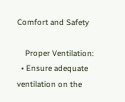Comfort and Safety

    Proper Ventilation:
  • Ensure adequate ventilation on the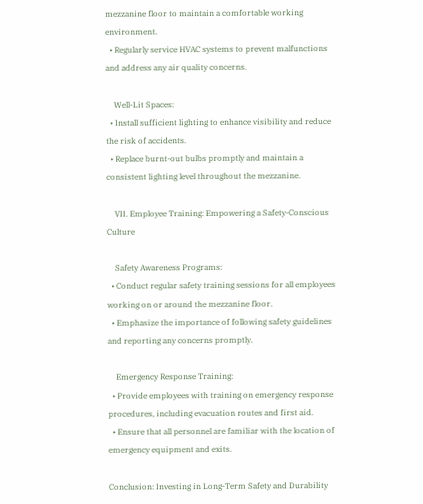mezzanine floor to maintain a comfortable working environment.
  • Regularly service HVAC systems to prevent malfunctions and address any air quality concerns.

    Well-Lit Spaces:
  • Install sufficient lighting to enhance visibility and reduce the risk of accidents.
  • Replace burnt-out bulbs promptly and maintain a consistent lighting level throughout the mezzanine.

    VII. Employee Training: Empowering a Safety-Conscious Culture

    Safety Awareness Programs:
  • Conduct regular safety training sessions for all employees working on or around the mezzanine floor.
  • Emphasize the importance of following safety guidelines and reporting any concerns promptly.

    Emergency Response Training:
  • Provide employees with training on emergency response procedures, including evacuation routes and first aid.
  • Ensure that all personnel are familiar with the location of emergency equipment and exits.

Conclusion: Investing in Long-Term Safety and Durability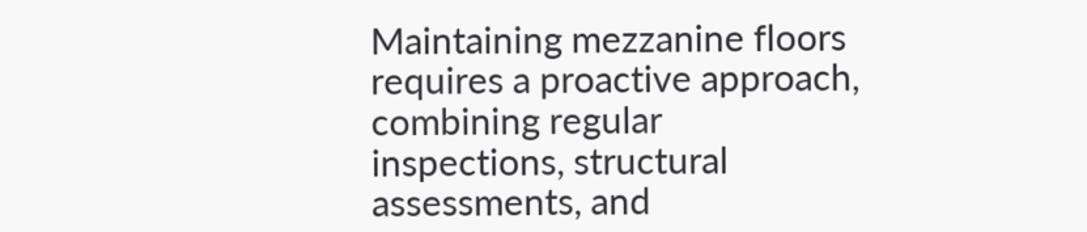Maintaining mezzanine floors requires a proactive approach, combining regular inspections, structural assessments, and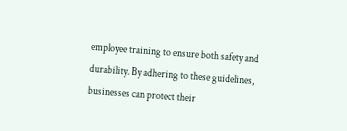employee training to ensure both safety and durability. By adhering to these guidelines, businesses can protect their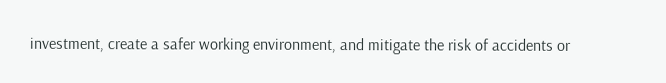investment, create a safer working environment, and mitigate the risk of accidents or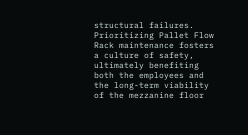structural failures. Prioritizing Pallet Flow Rack maintenance fosters a culture of safety, ultimately benefiting both the employees and the long-term viability of the mezzanine floor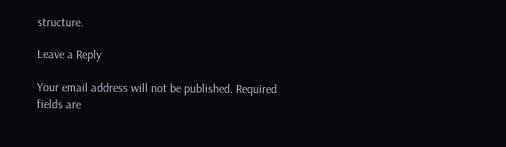structure.

Leave a Reply

Your email address will not be published. Required fields are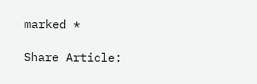marked *

Share Article: